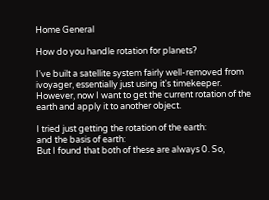Home General

How do you handle rotation for planets?

I've built a satellite system fairly well-removed from ivoyager, essentially just using it's timekeeper. However, now I want to get the current rotation of the earth and apply it to another object.

I tried just getting the rotation of the earth:
and the basis of earth:
But I found that both of these are always 0. So,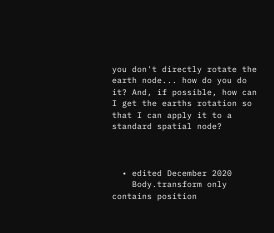you don't directly rotate the earth node... how do you do it? And, if possible, how can I get the earths rotation so that I can apply it to a standard spatial node?



  • edited December 2020
    Body.transform only contains position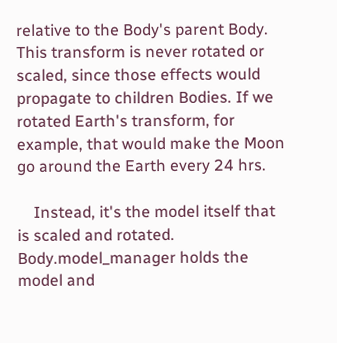relative to the Body's parent Body. This transform is never rotated or scaled, since those effects would propagate to children Bodies. If we rotated Earth's transform, for example, that would make the Moon go around the Earth every 24 hrs.

    Instead, it's the model itself that is scaled and rotated. Body.model_manager holds the model and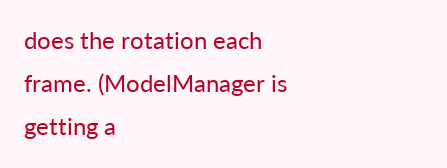does the rotation each frame. (ModelManager is getting a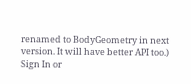renamed to BodyGeometry in next version. It will have better API too.)
Sign In or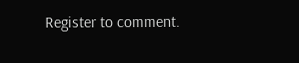Register to comment.